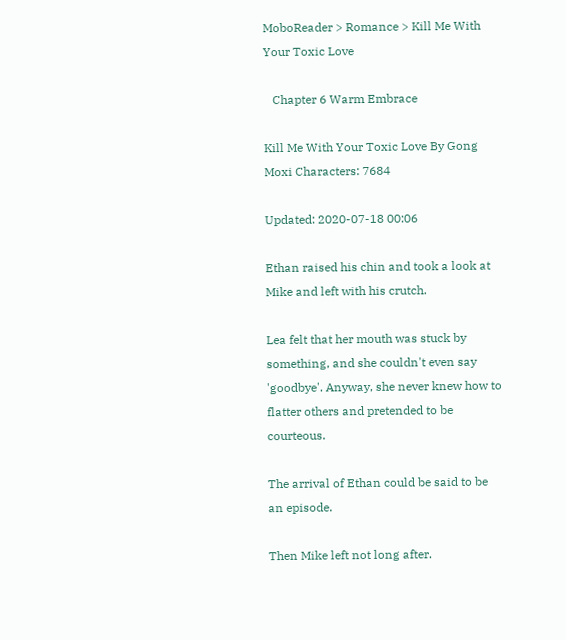MoboReader > Romance > Kill Me With Your Toxic Love

   Chapter 6 Warm Embrace

Kill Me With Your Toxic Love By Gong Moxi Characters: 7684

Updated: 2020-07-18 00:06

Ethan raised his chin and took a look at Mike and left with his crutch.

Lea felt that her mouth was stuck by something, and she couldn't even say 'goodbye'. Anyway, she never knew how to flatter others and pretended to be courteous.

The arrival of Ethan could be said to be an episode.

Then Mike left not long after.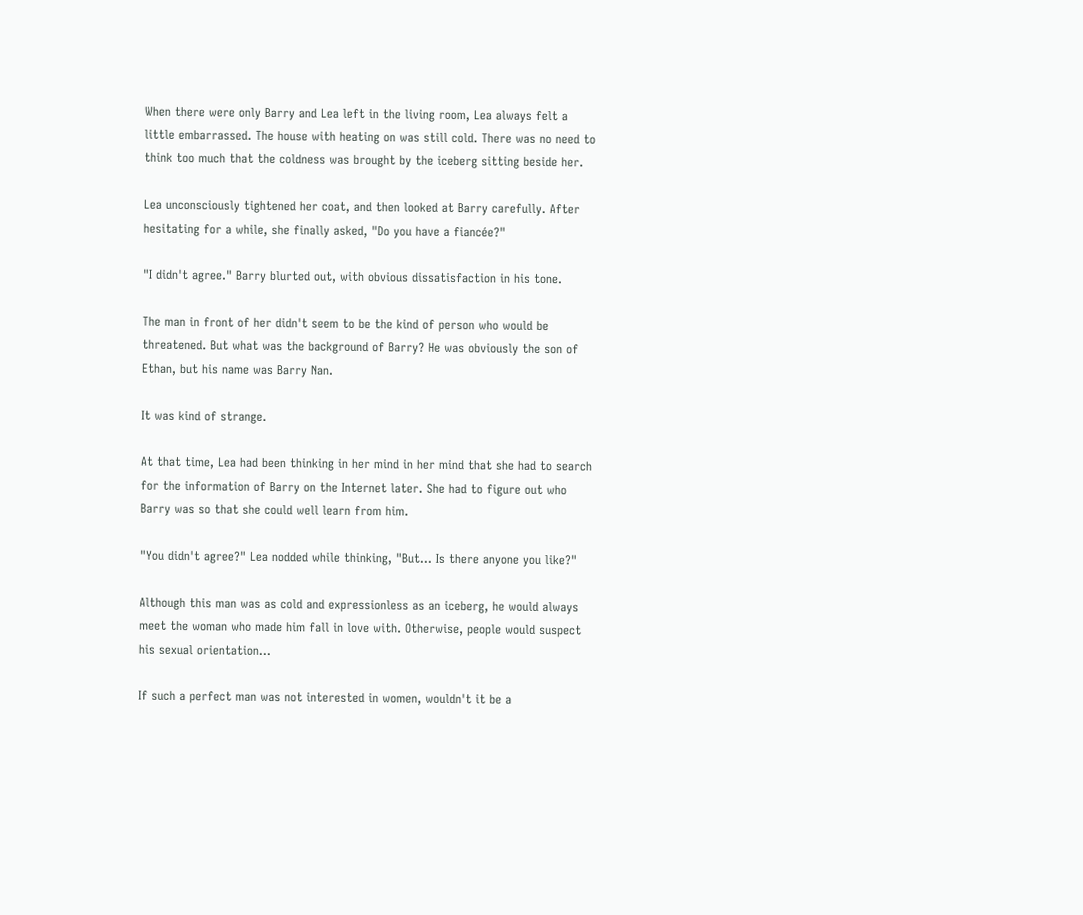When there were only Barry and Lea left in the living room, Lea always felt a little embarrassed. The house with heating on was still cold. There was no need to think too much that the coldness was brought by the iceberg sitting beside her.

Lea unconsciously tightened her coat, and then looked at Barry carefully. After hesitating for a while, she finally asked, "Do you have a fiancée?"

"I didn't agree." Barry blurted out, with obvious dissatisfaction in his tone.

The man in front of her didn't seem to be the kind of person who would be threatened. But what was the background of Barry? He was obviously the son of Ethan, but his name was Barry Nan.

It was kind of strange.

At that time, Lea had been thinking in her mind in her mind that she had to search for the information of Barry on the Internet later. She had to figure out who Barry was so that she could well learn from him.

"You didn't agree?" Lea nodded while thinking, "But... Is there anyone you like?"

Although this man was as cold and expressionless as an iceberg, he would always meet the woman who made him fall in love with. Otherwise, people would suspect his sexual orientation...

If such a perfect man was not interested in women, wouldn't it be a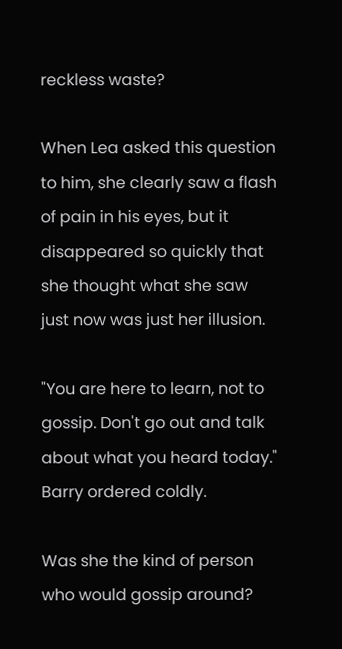reckless waste?

When Lea asked this question to him, she clearly saw a flash of pain in his eyes, but it disappeared so quickly that she thought what she saw just now was just her illusion.

"You are here to learn, not to gossip. Don't go out and talk about what you heard today." Barry ordered coldly.

Was she the kind of person who would gossip around?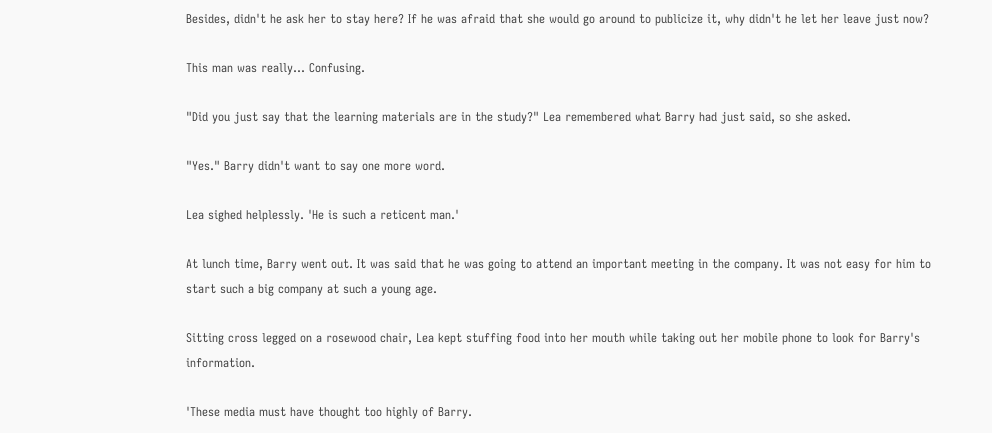Besides, didn't he ask her to stay here? If he was afraid that she would go around to publicize it, why didn't he let her leave just now?

This man was really... Confusing.

"Did you just say that the learning materials are in the study?" Lea remembered what Barry had just said, so she asked.

"Yes." Barry didn't want to say one more word.

Lea sighed helplessly. 'He is such a reticent man.'

At lunch time, Barry went out. It was said that he was going to attend an important meeting in the company. It was not easy for him to start such a big company at such a young age.

Sitting cross legged on a rosewood chair, Lea kept stuffing food into her mouth while taking out her mobile phone to look for Barry's information.

'These media must have thought too highly of Barry.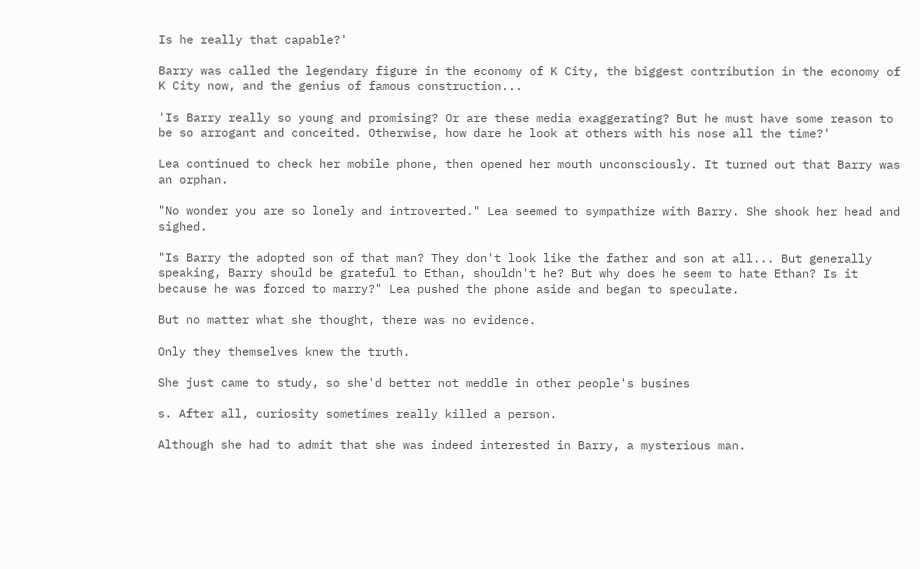Is he really that capable?'

Barry was called the legendary figure in the economy of K City, the biggest contribution in the economy of K City now, and the genius of famous construction...

'Is Barry really so young and promising? Or are these media exaggerating? But he must have some reason to be so arrogant and conceited. Otherwise, how dare he look at others with his nose all the time?'

Lea continued to check her mobile phone, then opened her mouth unconsciously. It turned out that Barry was an orphan.

"No wonder you are so lonely and introverted." Lea seemed to sympathize with Barry. She shook her head and sighed.

"Is Barry the adopted son of that man? They don't look like the father and son at all... But generally speaking, Barry should be grateful to Ethan, shouldn't he? But why does he seem to hate Ethan? Is it because he was forced to marry?" Lea pushed the phone aside and began to speculate.

But no matter what she thought, there was no evidence.

Only they themselves knew the truth.

She just came to study, so she'd better not meddle in other people's busines

s. After all, curiosity sometimes really killed a person.

Although she had to admit that she was indeed interested in Barry, a mysterious man.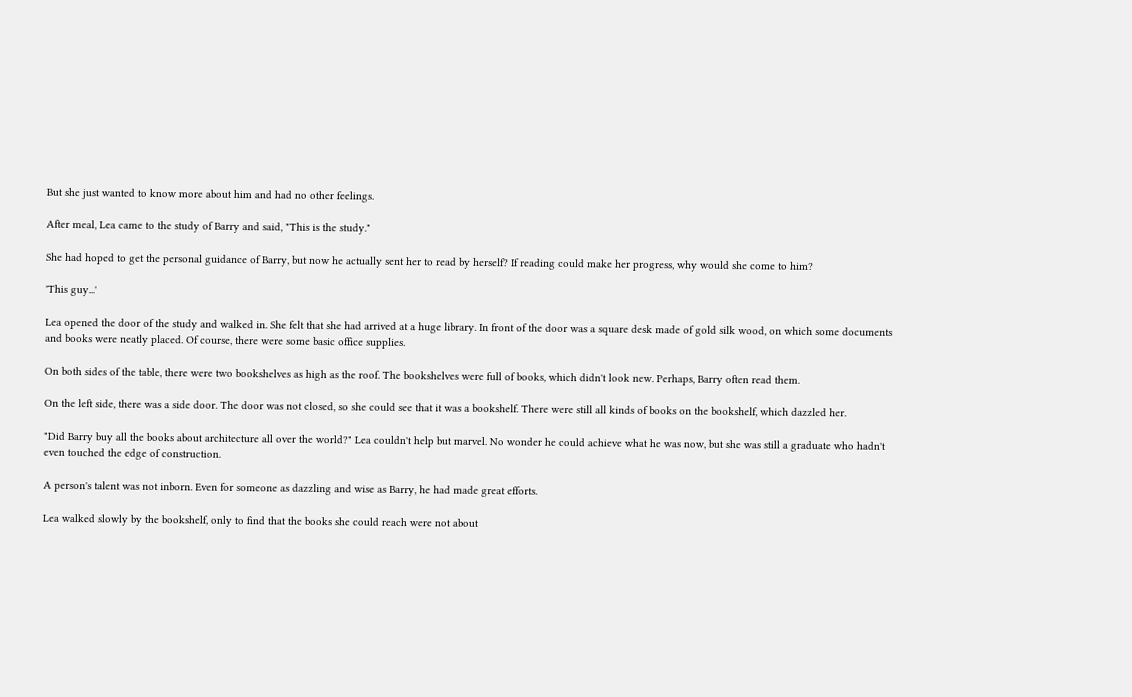But she just wanted to know more about him and had no other feelings.

After meal, Lea came to the study of Barry and said, "This is the study."

She had hoped to get the personal guidance of Barry, but now he actually sent her to read by herself? If reading could make her progress, why would she come to him?

'This guy...'

Lea opened the door of the study and walked in. She felt that she had arrived at a huge library. In front of the door was a square desk made of gold silk wood, on which some documents and books were neatly placed. Of course, there were some basic office supplies.

On both sides of the table, there were two bookshelves as high as the roof. The bookshelves were full of books, which didn't look new. Perhaps, Barry often read them.

On the left side, there was a side door. The door was not closed, so she could see that it was a bookshelf. There were still all kinds of books on the bookshelf, which dazzled her.

"Did Barry buy all the books about architecture all over the world?" Lea couldn't help but marvel. No wonder he could achieve what he was now, but she was still a graduate who hadn't even touched the edge of construction.

A person's talent was not inborn. Even for someone as dazzling and wise as Barry, he had made great efforts.

Lea walked slowly by the bookshelf, only to find that the books she could reach were not about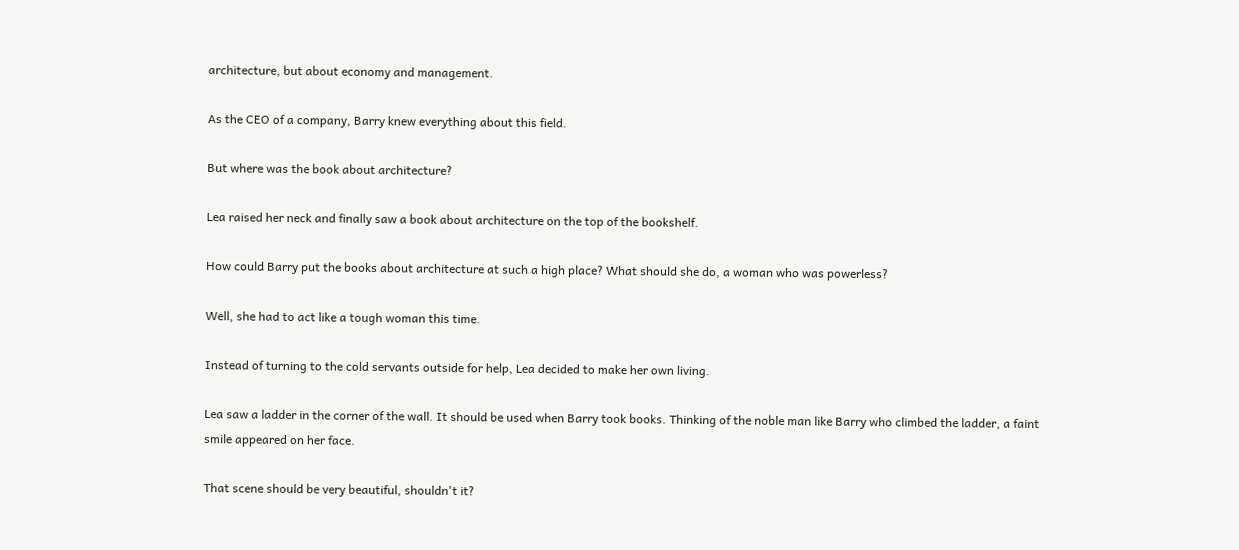architecture, but about economy and management.

As the CEO of a company, Barry knew everything about this field.

But where was the book about architecture?

Lea raised her neck and finally saw a book about architecture on the top of the bookshelf.

How could Barry put the books about architecture at such a high place? What should she do, a woman who was powerless?

Well, she had to act like a tough woman this time.

Instead of turning to the cold servants outside for help, Lea decided to make her own living.

Lea saw a ladder in the corner of the wall. It should be used when Barry took books. Thinking of the noble man like Barry who climbed the ladder, a faint smile appeared on her face.

That scene should be very beautiful, shouldn't it?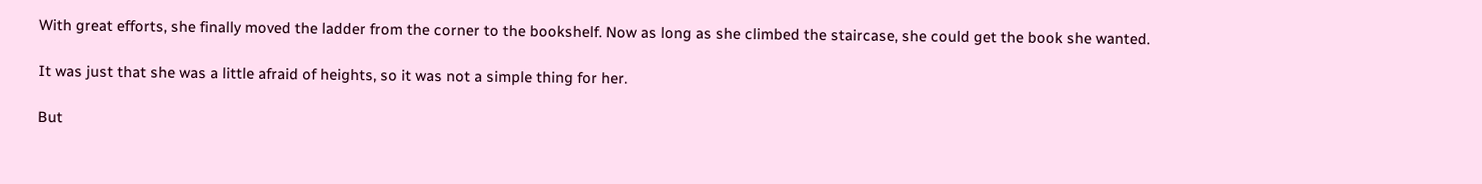With great efforts, she finally moved the ladder from the corner to the bookshelf. Now as long as she climbed the staircase, she could get the book she wanted.

It was just that she was a little afraid of heights, so it was not a simple thing for her.

But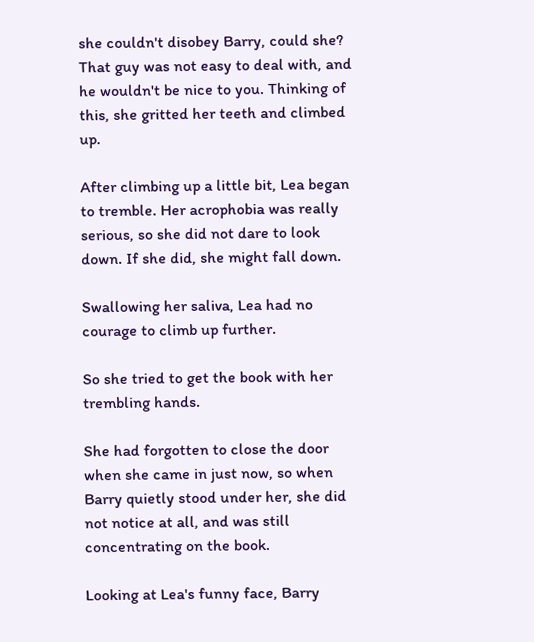she couldn't disobey Barry, could she? That guy was not easy to deal with, and he wouldn't be nice to you. Thinking of this, she gritted her teeth and climbed up.

After climbing up a little bit, Lea began to tremble. Her acrophobia was really serious, so she did not dare to look down. If she did, she might fall down.

Swallowing her saliva, Lea had no courage to climb up further.

So she tried to get the book with her trembling hands.

She had forgotten to close the door when she came in just now, so when Barry quietly stood under her, she did not notice at all, and was still concentrating on the book.

Looking at Lea's funny face, Barry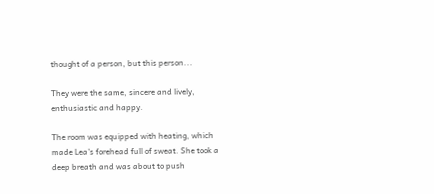thought of a person, but this person...

They were the same, sincere and lively, enthusiastic and happy.

The room was equipped with heating, which made Lea's forehead full of sweat. She took a deep breath and was about to push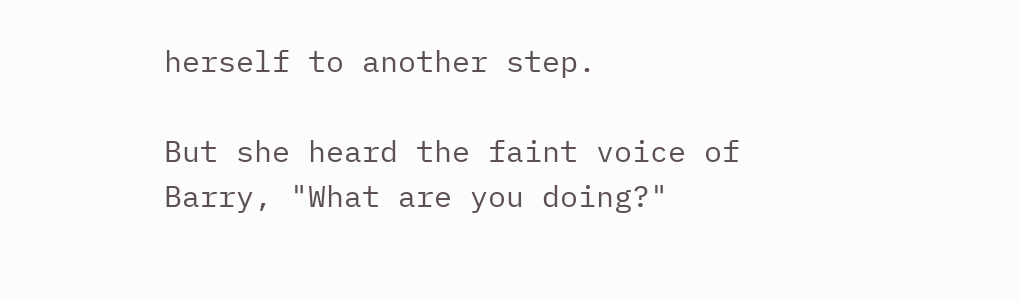herself to another step.

But she heard the faint voice of Barry, "What are you doing?"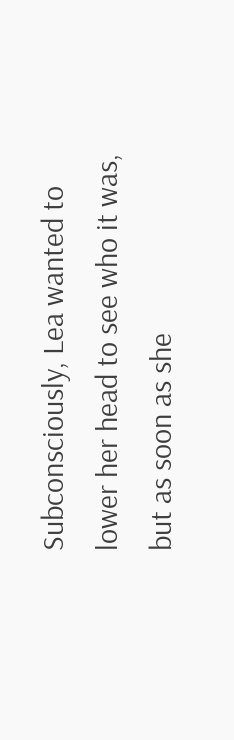Subconsciously, Lea wanted to lower her head to see who it was, but as soon as she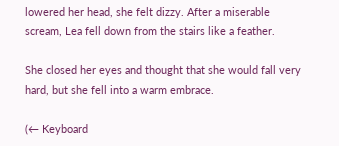lowered her head, she felt dizzy. After a miserable scream, Lea fell down from the stairs like a feather.

She closed her eyes and thought that she would fall very hard, but she fell into a warm embrace.

(← Keyboard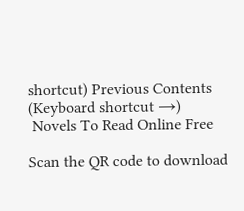shortcut) Previous Contents (Keyboard shortcut →)
 Novels To Read Online Free

Scan the QR code to download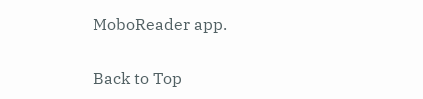MoboReader app.

Back to Top